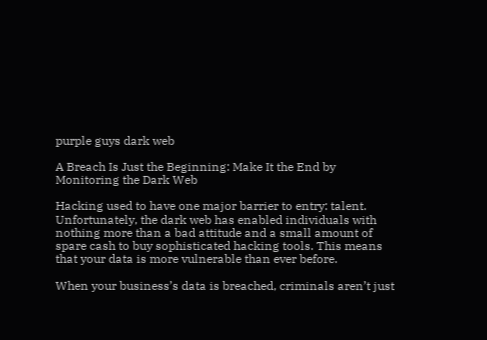purple guys dark web

A Breach Is Just the Beginning: Make It the End by Monitoring the Dark Web

Hacking used to have one major barrier to entry: talent. Unfortunately, the dark web has enabled individuals with nothing more than a bad attitude and a small amount of spare cash to buy sophisticated hacking tools. This means that your data is more vulnerable than ever before.

When your business’s data is breached, criminals aren’t just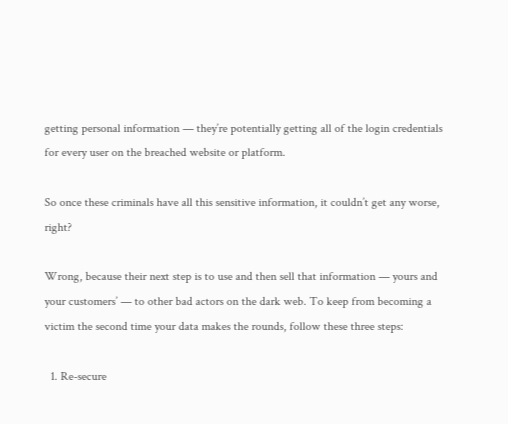getting personal information — they’re potentially getting all of the login credentials for every user on the breached website or platform.

So once these criminals have all this sensitive information, it couldn’t get any worse, right?

Wrong, because their next step is to use and then sell that information — yours and your customers’ — to other bad actors on the dark web. To keep from becoming a victim the second time your data makes the rounds, follow these three steps:

  1. Re-secure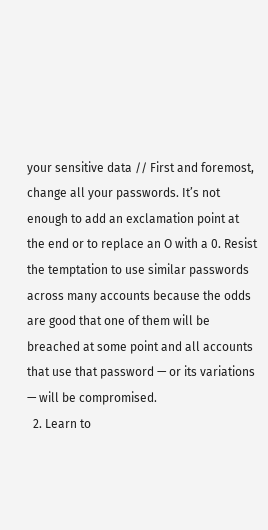your sensitive data // First and foremost, change all your passwords. It’s not enough to add an exclamation point at the end or to replace an O with a 0. Resist the temptation to use similar passwords across many accounts because the odds are good that one of them will be breached at some point and all accounts that use that password — or its variations — will be compromised.
  2. Learn to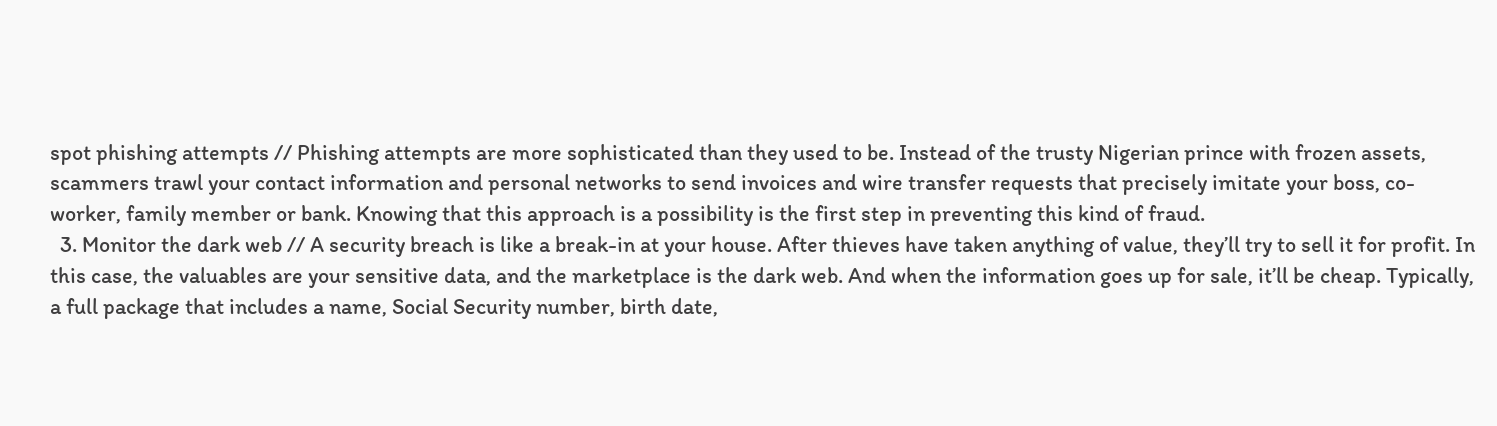spot phishing attempts // Phishing attempts are more sophisticated than they used to be. Instead of the trusty Nigerian prince with frozen assets, scammers trawl your contact information and personal networks to send invoices and wire transfer requests that precisely imitate your boss, co-worker, family member or bank. Knowing that this approach is a possibility is the first step in preventing this kind of fraud.
  3. Monitor the dark web // A security breach is like a break-in at your house. After thieves have taken anything of value, they’ll try to sell it for profit. In this case, the valuables are your sensitive data, and the marketplace is the dark web. And when the information goes up for sale, it’ll be cheap. Typically, a full package that includes a name, Social Security number, birth date,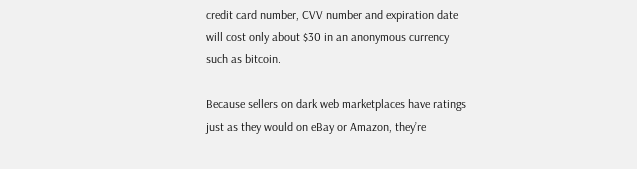credit card number, CVV number and expiration date will cost only about $30 in an anonymous currency such as bitcoin.

Because sellers on dark web marketplaces have ratings just as they would on eBay or Amazon, they’re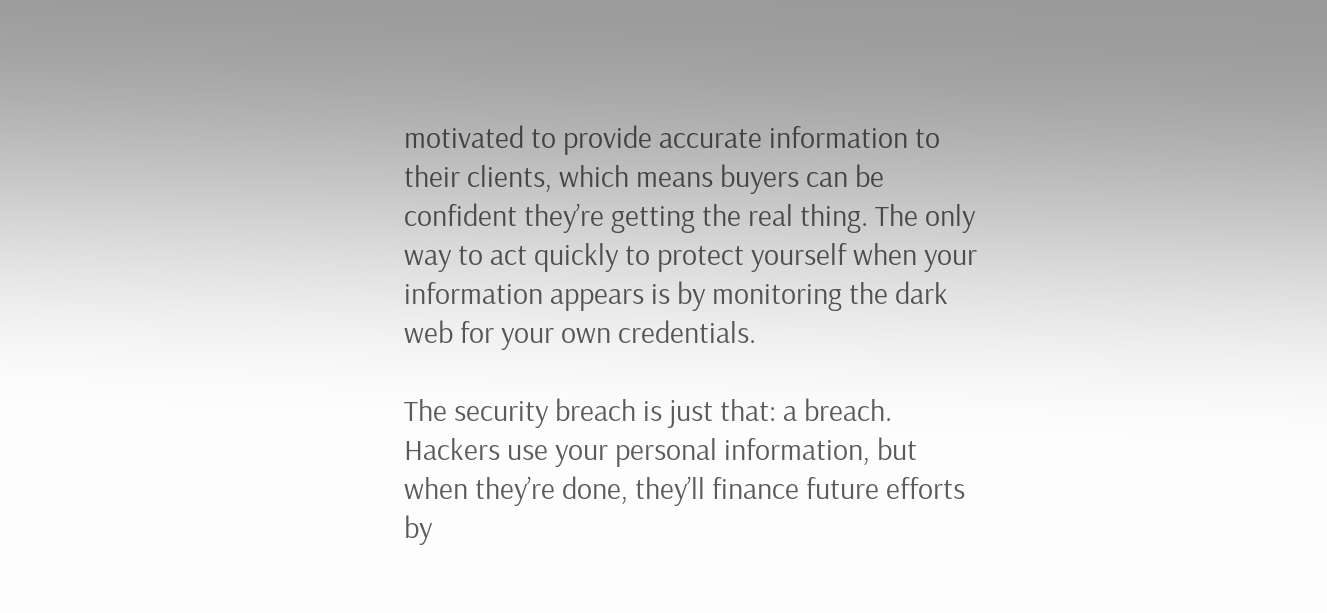motivated to provide accurate information to their clients, which means buyers can be confident they’re getting the real thing. The only way to act quickly to protect yourself when your information appears is by monitoring the dark web for your own credentials.

The security breach is just that: a breach. Hackers use your personal information, but when they’re done, they’ll finance future efforts by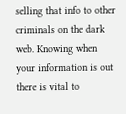selling that info to other criminals on the dark web. Knowing when your information is out there is vital to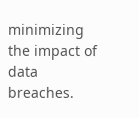minimizing the impact of data breaches.